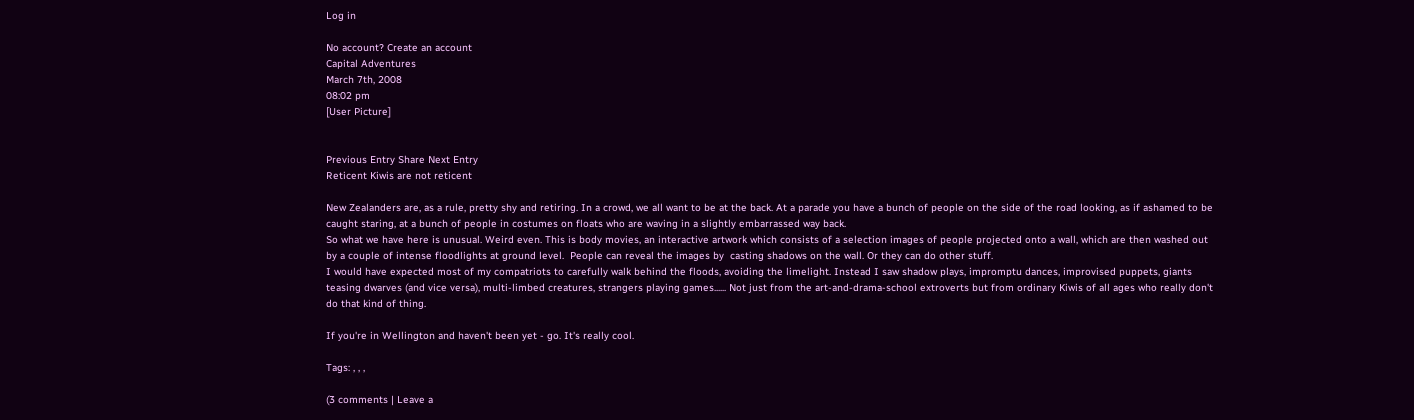Log in

No account? Create an account
Capital Adventures
March 7th, 2008
08:02 pm
[User Picture]


Previous Entry Share Next Entry
Reticent Kiwis are not reticent

New Zealanders are, as a rule, pretty shy and retiring. In a crowd, we all want to be at the back. At a parade you have a bunch of people on the side of the road looking, as if ashamed to be caught staring, at a bunch of people in costumes on floats who are waving in a slightly embarrassed way back.
So what we have here is unusual. Weird even. This is body movies, an interactive artwork which consists of a selection images of people projected onto a wall, which are then washed out by a couple of intense floodlights at ground level.  People can reveal the images by  casting shadows on the wall. Or they can do other stuff.
I would have expected most of my compatriots to carefully walk behind the floods, avoiding the limelight. Instead I saw shadow plays, impromptu dances, improvised puppets, giants teasing dwarves (and vice versa), multi-limbed creatures, strangers playing games...... Not just from the art-and-drama-school extroverts but from ordinary Kiwis of all ages who really don't do that kind of thing.

If you're in Wellington and haven't been yet - go. It's really cool.

Tags: , , ,

(3 comments | Leave a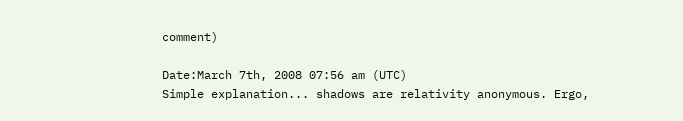comment)

Date:March 7th, 2008 07:56 am (UTC)
Simple explanation... shadows are relativity anonymous. Ergo,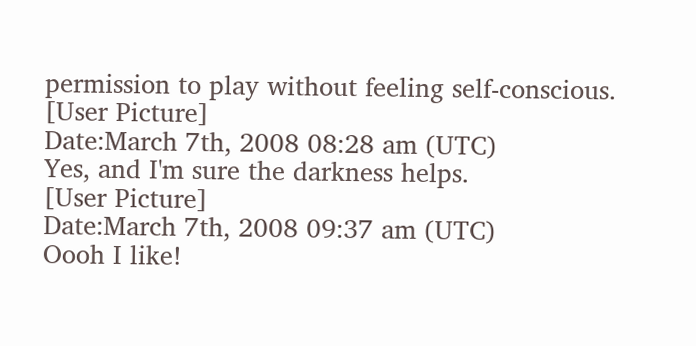permission to play without feeling self-conscious.
[User Picture]
Date:March 7th, 2008 08:28 am (UTC)
Yes, and I'm sure the darkness helps.
[User Picture]
Date:March 7th, 2008 09:37 am (UTC)
Oooh I like!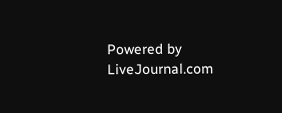Powered by LiveJournal.com